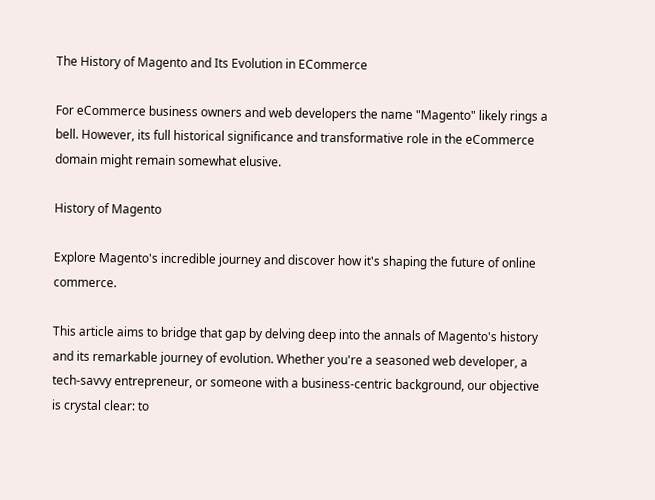The History of Magento and Its Evolution in ECommerce

For eCommerce business owners and web developers the name "Magento" likely rings a bell. However, its full historical significance and transformative role in the eCommerce domain might remain somewhat elusive.

History of Magento

Explore Magento's incredible journey and discover how it's shaping the future of online commerce.

This article aims to bridge that gap by delving deep into the annals of Magento's history and its remarkable journey of evolution. Whether you're a seasoned web developer, a tech-savvy entrepreneur, or someone with a business-centric background, our objective is crystal clear: to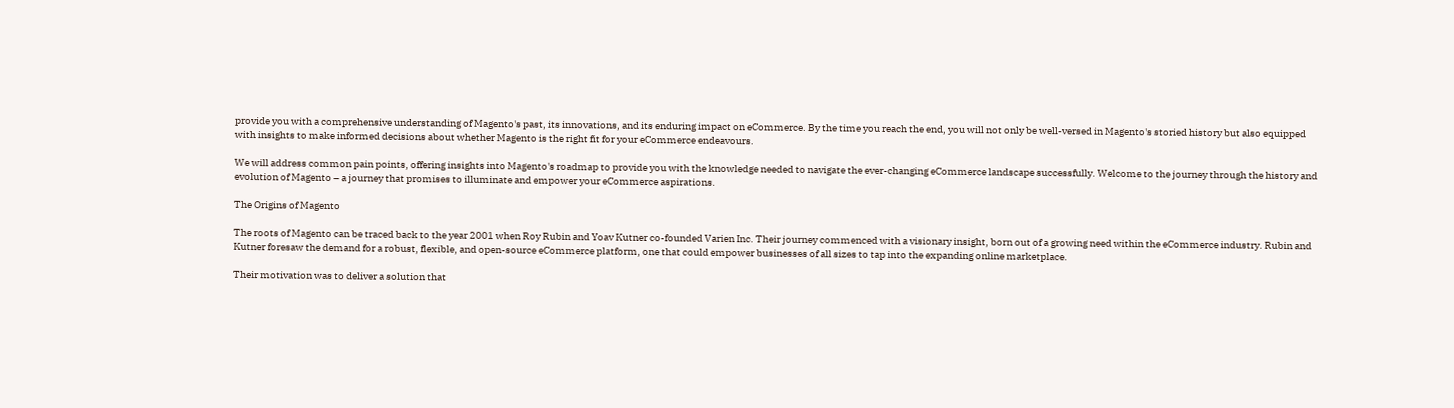provide you with a comprehensive understanding of Magento's past, its innovations, and its enduring impact on eCommerce. By the time you reach the end, you will not only be well-versed in Magento's storied history but also equipped with insights to make informed decisions about whether Magento is the right fit for your eCommerce endeavours.

We will address common pain points, offering insights into Magento's roadmap to provide you with the knowledge needed to navigate the ever-changing eCommerce landscape successfully. Welcome to the journey through the history and evolution of Magento – a journey that promises to illuminate and empower your eCommerce aspirations.

The Origins of Magento

The roots of Magento can be traced back to the year 2001 when Roy Rubin and Yoav Kutner co-founded Varien Inc. Their journey commenced with a visionary insight, born out of a growing need within the eCommerce industry. Rubin and Kutner foresaw the demand for a robust, flexible, and open-source eCommerce platform, one that could empower businesses of all sizes to tap into the expanding online marketplace.

Their motivation was to deliver a solution that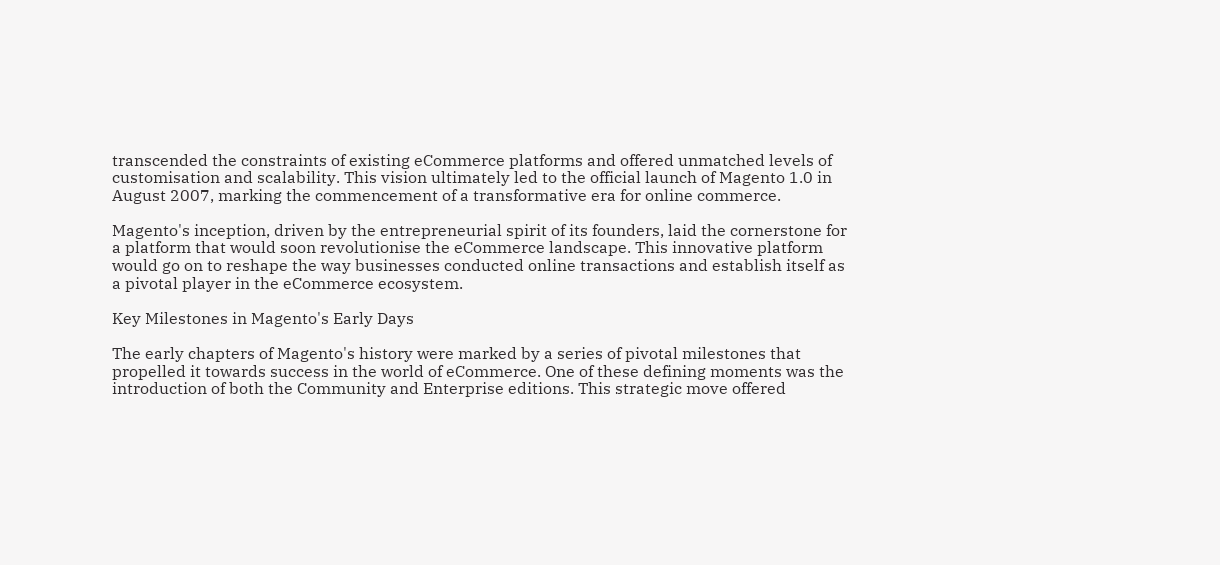transcended the constraints of existing eCommerce platforms and offered unmatched levels of customisation and scalability. This vision ultimately led to the official launch of Magento 1.0 in August 2007, marking the commencement of a transformative era for online commerce.

Magento's inception, driven by the entrepreneurial spirit of its founders, laid the cornerstone for a platform that would soon revolutionise the eCommerce landscape. This innovative platform would go on to reshape the way businesses conducted online transactions and establish itself as a pivotal player in the eCommerce ecosystem.

Key Milestones in Magento's Early Days

The early chapters of Magento's history were marked by a series of pivotal milestones that propelled it towards success in the world of eCommerce. One of these defining moments was the introduction of both the Community and Enterprise editions. This strategic move offered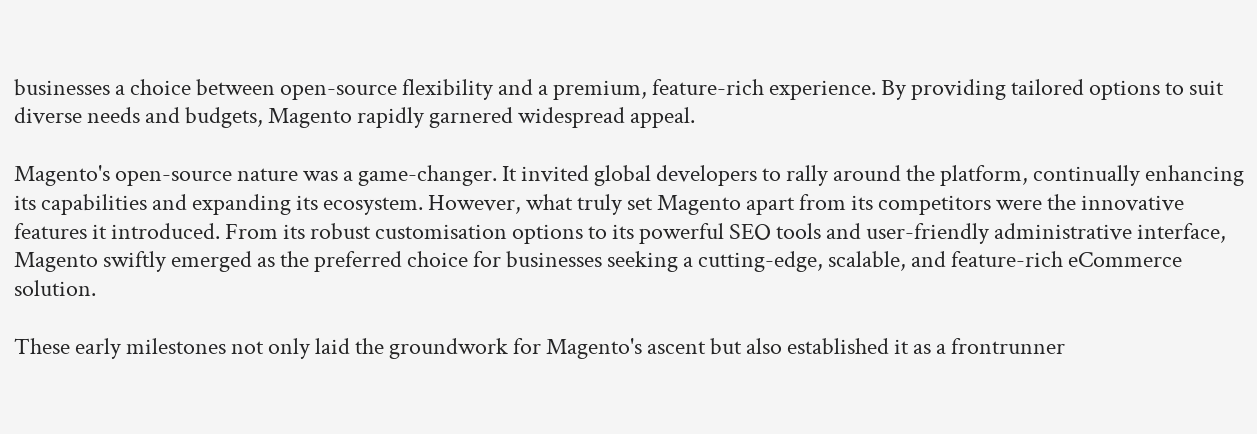businesses a choice between open-source flexibility and a premium, feature-rich experience. By providing tailored options to suit diverse needs and budgets, Magento rapidly garnered widespread appeal.

Magento's open-source nature was a game-changer. It invited global developers to rally around the platform, continually enhancing its capabilities and expanding its ecosystem. However, what truly set Magento apart from its competitors were the innovative features it introduced. From its robust customisation options to its powerful SEO tools and user-friendly administrative interface, Magento swiftly emerged as the preferred choice for businesses seeking a cutting-edge, scalable, and feature-rich eCommerce solution.

These early milestones not only laid the groundwork for Magento's ascent but also established it as a frontrunner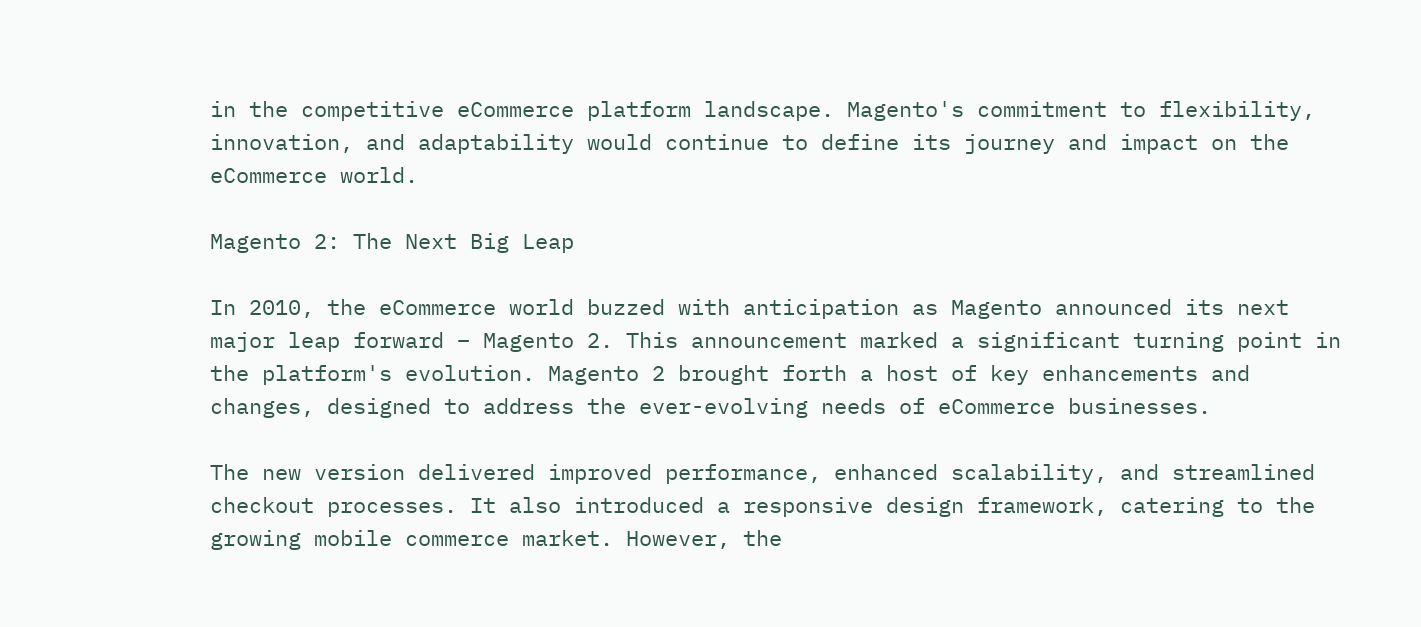in the competitive eCommerce platform landscape. Magento's commitment to flexibility, innovation, and adaptability would continue to define its journey and impact on the eCommerce world.

Magento 2: The Next Big Leap

In 2010, the eCommerce world buzzed with anticipation as Magento announced its next major leap forward – Magento 2. This announcement marked a significant turning point in the platform's evolution. Magento 2 brought forth a host of key enhancements and changes, designed to address the ever-evolving needs of eCommerce businesses.

The new version delivered improved performance, enhanced scalability, and streamlined checkout processes. It also introduced a responsive design framework, catering to the growing mobile commerce market. However, the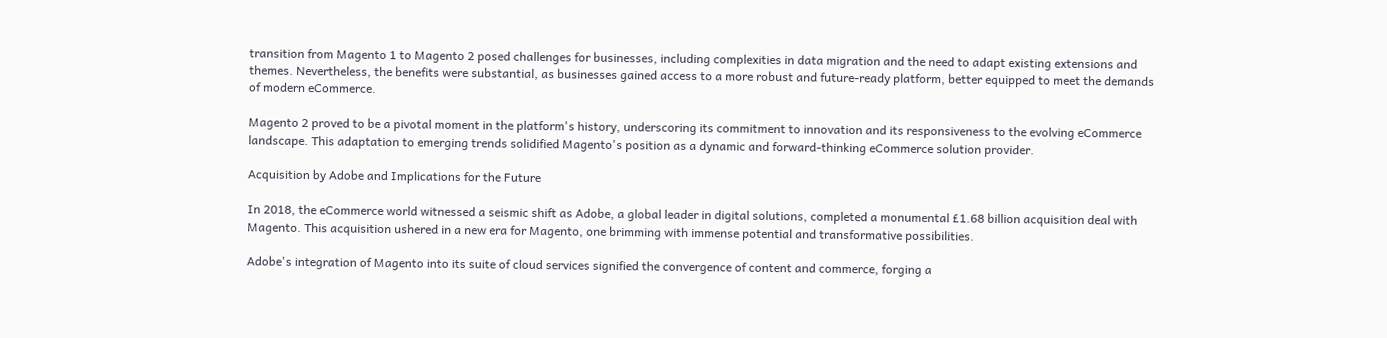transition from Magento 1 to Magento 2 posed challenges for businesses, including complexities in data migration and the need to adapt existing extensions and themes. Nevertheless, the benefits were substantial, as businesses gained access to a more robust and future-ready platform, better equipped to meet the demands of modern eCommerce.

Magento 2 proved to be a pivotal moment in the platform's history, underscoring its commitment to innovation and its responsiveness to the evolving eCommerce landscape. This adaptation to emerging trends solidified Magento's position as a dynamic and forward-thinking eCommerce solution provider.

Acquisition by Adobe and Implications for the Future

In 2018, the eCommerce world witnessed a seismic shift as Adobe, a global leader in digital solutions, completed a monumental £1.68 billion acquisition deal with Magento. This acquisition ushered in a new era for Magento, one brimming with immense potential and transformative possibilities.

Adobe's integration of Magento into its suite of cloud services signified the convergence of content and commerce, forging a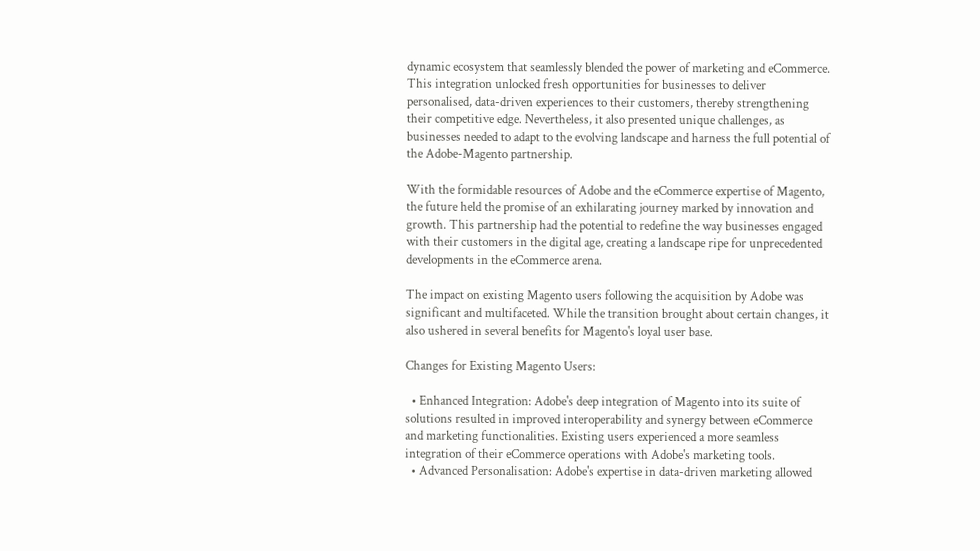dynamic ecosystem that seamlessly blended the power of marketing and eCommerce. This integration unlocked fresh opportunities for businesses to deliver personalised, data-driven experiences to their customers, thereby strengthening their competitive edge. Nevertheless, it also presented unique challenges, as businesses needed to adapt to the evolving landscape and harness the full potential of the Adobe-Magento partnership.

With the formidable resources of Adobe and the eCommerce expertise of Magento, the future held the promise of an exhilarating journey marked by innovation and growth. This partnership had the potential to redefine the way businesses engaged with their customers in the digital age, creating a landscape ripe for unprecedented developments in the eCommerce arena.

The impact on existing Magento users following the acquisition by Adobe was significant and multifaceted. While the transition brought about certain changes, it also ushered in several benefits for Magento's loyal user base.

Changes for Existing Magento Users:

  • Enhanced Integration: Adobe's deep integration of Magento into its suite of solutions resulted in improved interoperability and synergy between eCommerce and marketing functionalities. Existing users experienced a more seamless integration of their eCommerce operations with Adobe's marketing tools.
  • Advanced Personalisation: Adobe's expertise in data-driven marketing allowed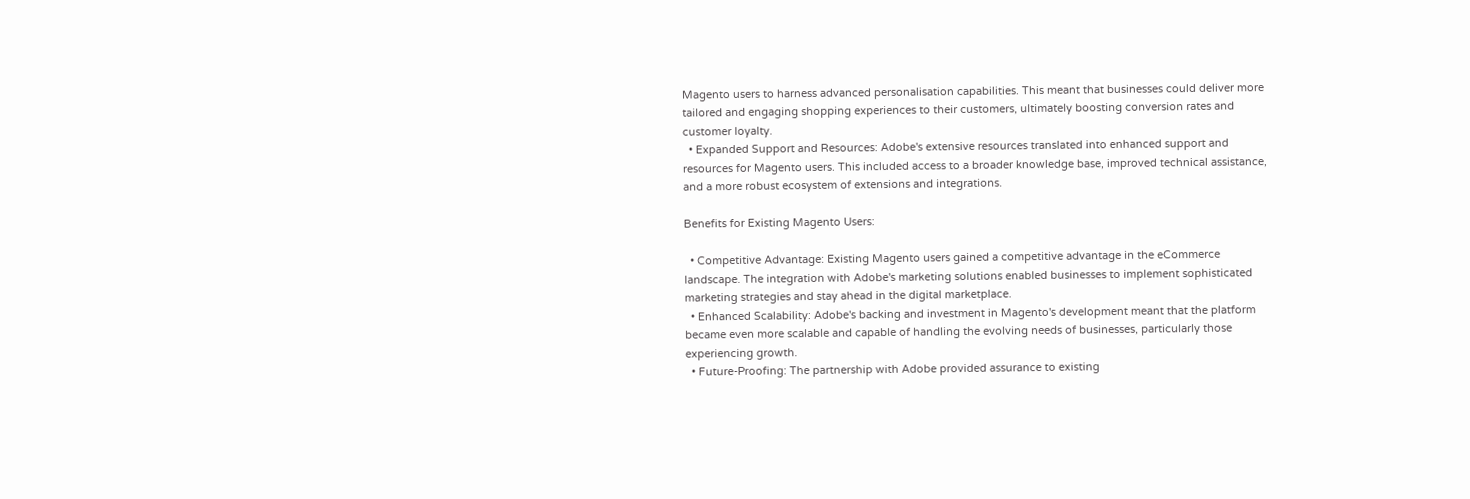Magento users to harness advanced personalisation capabilities. This meant that businesses could deliver more tailored and engaging shopping experiences to their customers, ultimately boosting conversion rates and customer loyalty.
  • Expanded Support and Resources: Adobe's extensive resources translated into enhanced support and resources for Magento users. This included access to a broader knowledge base, improved technical assistance, and a more robust ecosystem of extensions and integrations.

Benefits for Existing Magento Users:

  • Competitive Advantage: Existing Magento users gained a competitive advantage in the eCommerce landscape. The integration with Adobe's marketing solutions enabled businesses to implement sophisticated marketing strategies and stay ahead in the digital marketplace.
  • Enhanced Scalability: Adobe's backing and investment in Magento's development meant that the platform became even more scalable and capable of handling the evolving needs of businesses, particularly those experiencing growth.
  • Future-Proofing: The partnership with Adobe provided assurance to existing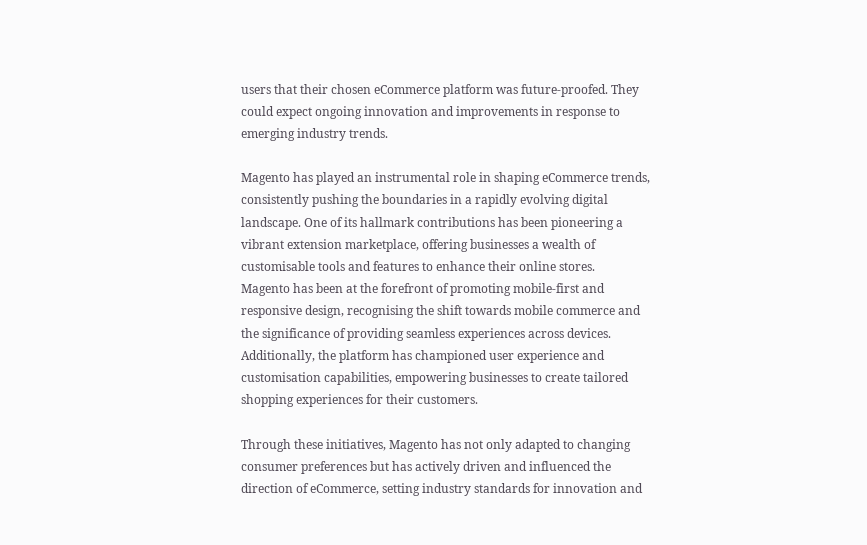users that their chosen eCommerce platform was future-proofed. They could expect ongoing innovation and improvements in response to emerging industry trends.

Magento has played an instrumental role in shaping eCommerce trends, consistently pushing the boundaries in a rapidly evolving digital landscape. One of its hallmark contributions has been pioneering a vibrant extension marketplace, offering businesses a wealth of customisable tools and features to enhance their online stores.
Magento has been at the forefront of promoting mobile-first and responsive design, recognising the shift towards mobile commerce and the significance of providing seamless experiences across devices. Additionally, the platform has championed user experience and customisation capabilities, empowering businesses to create tailored shopping experiences for their customers.

Through these initiatives, Magento has not only adapted to changing consumer preferences but has actively driven and influenced the direction of eCommerce, setting industry standards for innovation and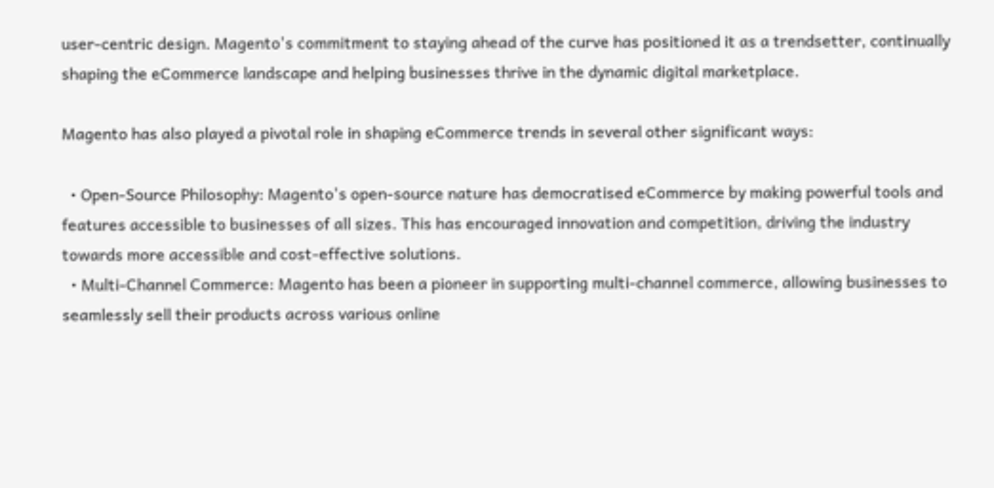user-centric design. Magento's commitment to staying ahead of the curve has positioned it as a trendsetter, continually shaping the eCommerce landscape and helping businesses thrive in the dynamic digital marketplace.

Magento has also played a pivotal role in shaping eCommerce trends in several other significant ways:

  • Open-Source Philosophy: Magento's open-source nature has democratised eCommerce by making powerful tools and features accessible to businesses of all sizes. This has encouraged innovation and competition, driving the industry towards more accessible and cost-effective solutions.
  • Multi-Channel Commerce: Magento has been a pioneer in supporting multi-channel commerce, allowing businesses to seamlessly sell their products across various online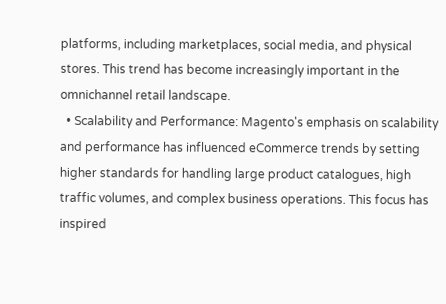platforms, including marketplaces, social media, and physical stores. This trend has become increasingly important in the omnichannel retail landscape.
  • Scalability and Performance: Magento's emphasis on scalability and performance has influenced eCommerce trends by setting higher standards for handling large product catalogues, high traffic volumes, and complex business operations. This focus has inspired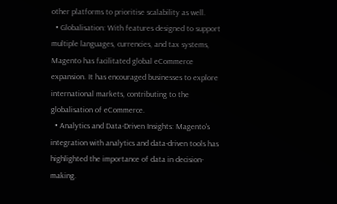other platforms to prioritise scalability as well.
  • Globalisation: With features designed to support multiple languages, currencies, and tax systems, Magento has facilitated global eCommerce expansion. It has encouraged businesses to explore international markets, contributing to the globalisation of eCommerce.
  • Analytics and Data-Driven Insights: Magento's integration with analytics and data-driven tools has highlighted the importance of data in decision-making.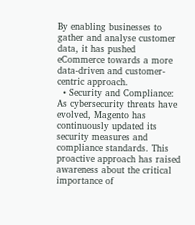By enabling businesses to gather and analyse customer data, it has pushed eCommerce towards a more data-driven and customer-centric approach.
  • Security and Compliance: As cybersecurity threats have evolved, Magento has continuously updated its security measures and compliance standards. This proactive approach has raised awareness about the critical importance of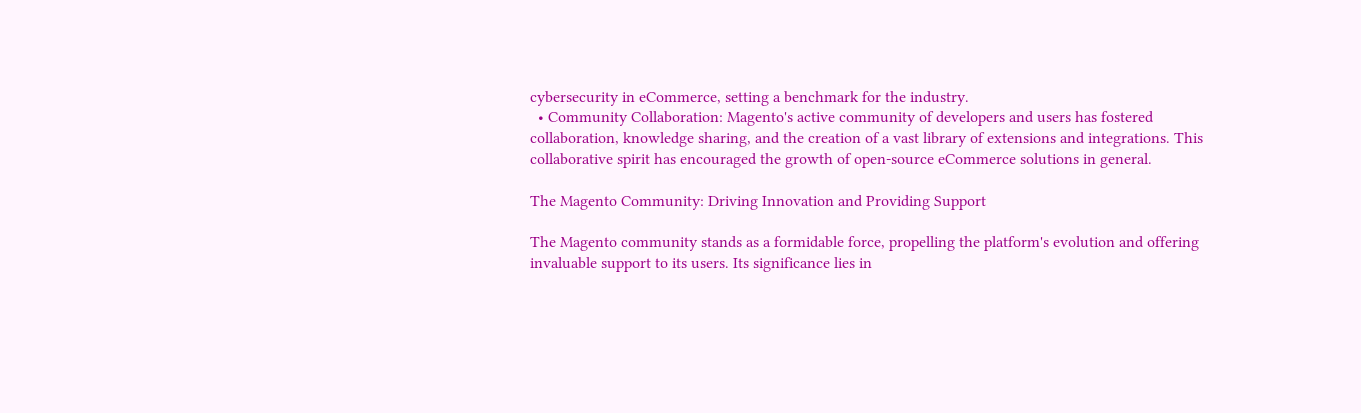cybersecurity in eCommerce, setting a benchmark for the industry.
  • Community Collaboration: Magento's active community of developers and users has fostered collaboration, knowledge sharing, and the creation of a vast library of extensions and integrations. This collaborative spirit has encouraged the growth of open-source eCommerce solutions in general.

The Magento Community: Driving Innovation and Providing Support

The Magento community stands as a formidable force, propelling the platform's evolution and offering invaluable support to its users. Its significance lies in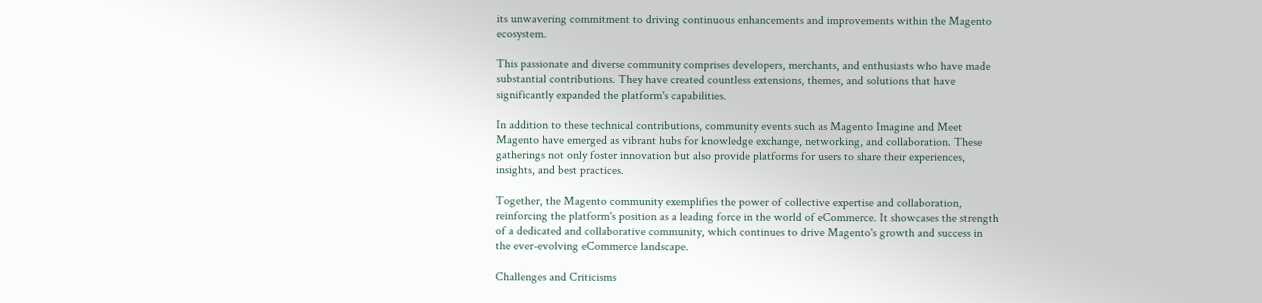its unwavering commitment to driving continuous enhancements and improvements within the Magento ecosystem.

This passionate and diverse community comprises developers, merchants, and enthusiasts who have made substantial contributions. They have created countless extensions, themes, and solutions that have significantly expanded the platform's capabilities.

In addition to these technical contributions, community events such as Magento Imagine and Meet Magento have emerged as vibrant hubs for knowledge exchange, networking, and collaboration. These gatherings not only foster innovation but also provide platforms for users to share their experiences, insights, and best practices.

Together, the Magento community exemplifies the power of collective expertise and collaboration, reinforcing the platform's position as a leading force in the world of eCommerce. It showcases the strength of a dedicated and collaborative community, which continues to drive Magento's growth and success in the ever-evolving eCommerce landscape.

Challenges and Criticisms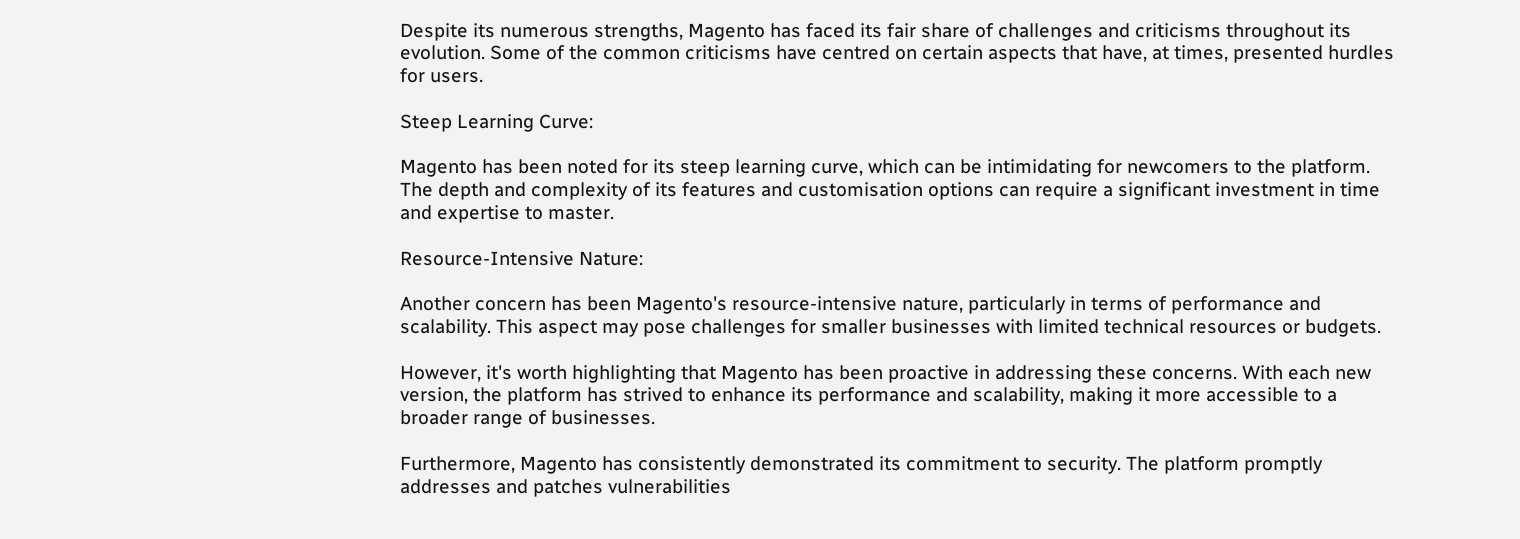Despite its numerous strengths, Magento has faced its fair share of challenges and criticisms throughout its evolution. Some of the common criticisms have centred on certain aspects that have, at times, presented hurdles for users.

Steep Learning Curve:

Magento has been noted for its steep learning curve, which can be intimidating for newcomers to the platform. The depth and complexity of its features and customisation options can require a significant investment in time and expertise to master.

Resource-Intensive Nature:

Another concern has been Magento's resource-intensive nature, particularly in terms of performance and scalability. This aspect may pose challenges for smaller businesses with limited technical resources or budgets.

However, it's worth highlighting that Magento has been proactive in addressing these concerns. With each new version, the platform has strived to enhance its performance and scalability, making it more accessible to a broader range of businesses.

Furthermore, Magento has consistently demonstrated its commitment to security. The platform promptly addresses and patches vulnerabilities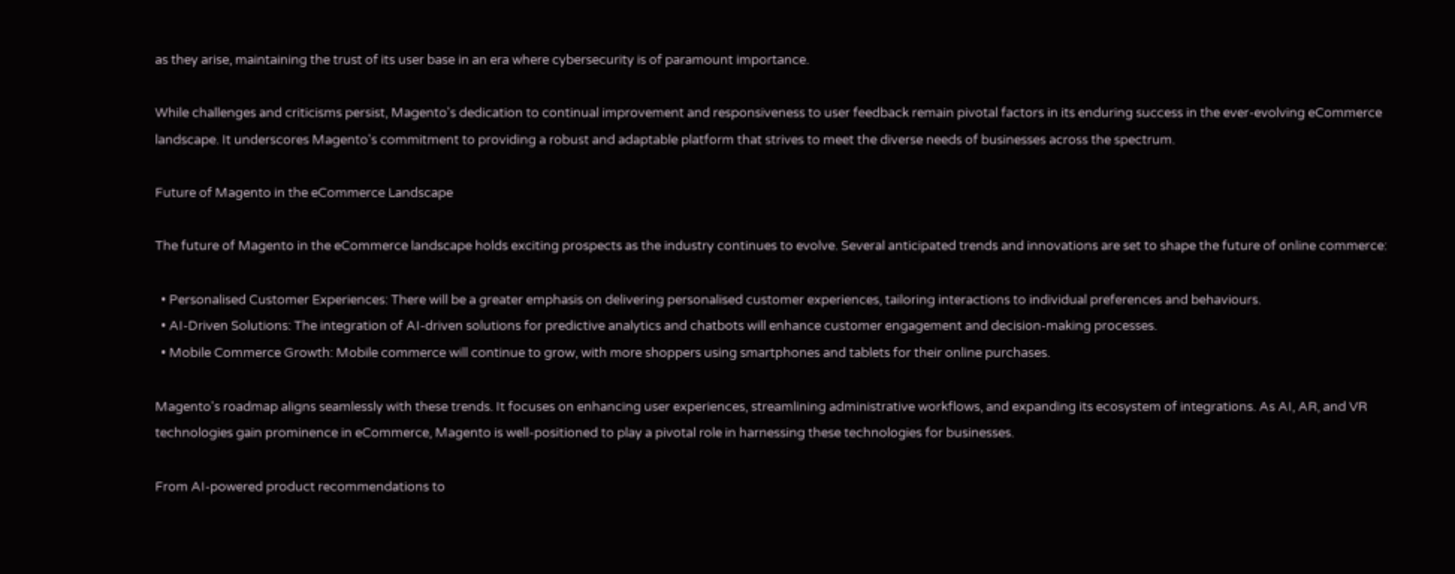as they arise, maintaining the trust of its user base in an era where cybersecurity is of paramount importance.

While challenges and criticisms persist, Magento's dedication to continual improvement and responsiveness to user feedback remain pivotal factors in its enduring success in the ever-evolving eCommerce landscape. It underscores Magento's commitment to providing a robust and adaptable platform that strives to meet the diverse needs of businesses across the spectrum.

Future of Magento in the eCommerce Landscape

The future of Magento in the eCommerce landscape holds exciting prospects as the industry continues to evolve. Several anticipated trends and innovations are set to shape the future of online commerce:

  • Personalised Customer Experiences: There will be a greater emphasis on delivering personalised customer experiences, tailoring interactions to individual preferences and behaviours.
  • AI-Driven Solutions: The integration of AI-driven solutions for predictive analytics and chatbots will enhance customer engagement and decision-making processes.
  • Mobile Commerce Growth: Mobile commerce will continue to grow, with more shoppers using smartphones and tablets for their online purchases.

Magento's roadmap aligns seamlessly with these trends. It focuses on enhancing user experiences, streamlining administrative workflows, and expanding its ecosystem of integrations. As AI, AR, and VR technologies gain prominence in eCommerce, Magento is well-positioned to play a pivotal role in harnessing these technologies for businesses.

From AI-powered product recommendations to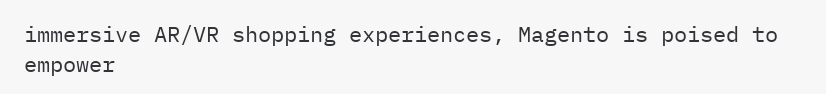immersive AR/VR shopping experiences, Magento is poised to empower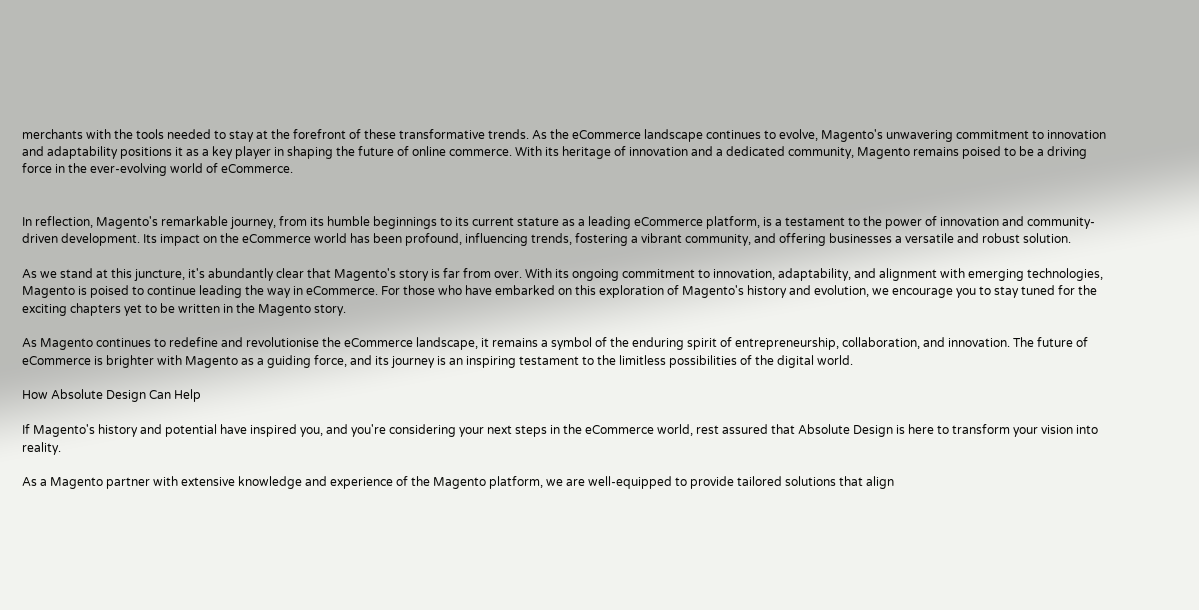merchants with the tools needed to stay at the forefront of these transformative trends. As the eCommerce landscape continues to evolve, Magento's unwavering commitment to innovation and adaptability positions it as a key player in shaping the future of online commerce. With its heritage of innovation and a dedicated community, Magento remains poised to be a driving force in the ever-evolving world of eCommerce.


In reflection, Magento's remarkable journey, from its humble beginnings to its current stature as a leading eCommerce platform, is a testament to the power of innovation and community-driven development. Its impact on the eCommerce world has been profound, influencing trends, fostering a vibrant community, and offering businesses a versatile and robust solution.

As we stand at this juncture, it's abundantly clear that Magento's story is far from over. With its ongoing commitment to innovation, adaptability, and alignment with emerging technologies, Magento is poised to continue leading the way in eCommerce. For those who have embarked on this exploration of Magento's history and evolution, we encourage you to stay tuned for the exciting chapters yet to be written in the Magento story.

As Magento continues to redefine and revolutionise the eCommerce landscape, it remains a symbol of the enduring spirit of entrepreneurship, collaboration, and innovation. The future of eCommerce is brighter with Magento as a guiding force, and its journey is an inspiring testament to the limitless possibilities of the digital world.

How Absolute Design Can Help

If Magento's history and potential have inspired you, and you're considering your next steps in the eCommerce world, rest assured that Absolute Design is here to transform your vision into reality.

As a Magento partner with extensive knowledge and experience of the Magento platform, we are well-equipped to provide tailored solutions that align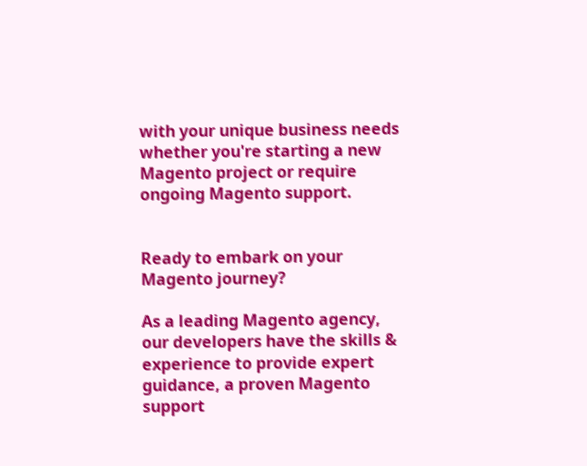with your unique business needs whether you're starting a new Magento project or require ongoing Magento support.


Ready to embark on your Magento journey?

As a leading Magento agency, our developers have the skills & experience to provide expert guidance, a proven Magento support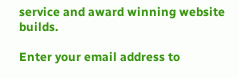service and award winning website builds.

Enter your email address to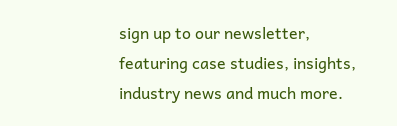sign up to our newsletter, featuring case studies, insights, industry news and much more.